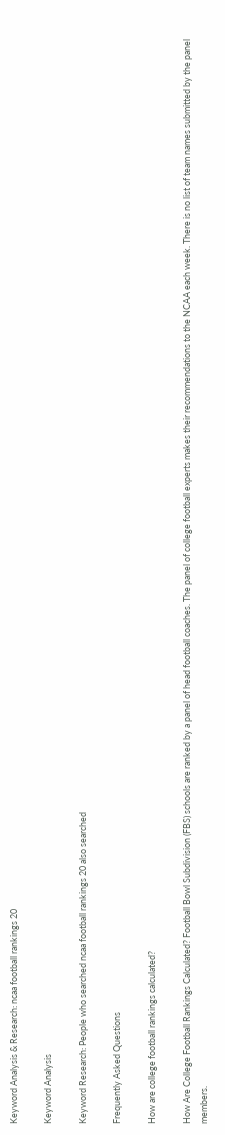Keyword Analysis & Research: ncaa football rankings 20

Keyword Analysis

Keyword Research: People who searched ncaa football rankings 20 also searched

Frequently Asked Questions

How are college football rankings calculated?

How Are College Football Rankings Calculated? Football Bowl Subdivision (FBS) schools are ranked by a panel of head football coaches. The panel of college football experts makes their recommendations to the NCAA each week. There is no list of team names submitted by the panel members.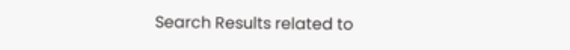Search Results related to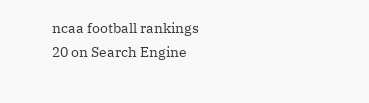ncaa football rankings 20 on Search Engine